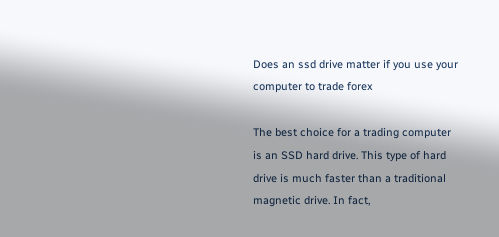Does an ssd drive matter if you use your computer to trade forex

The best choice for a trading computer is an SSD hard drive. This type of hard drive is much faster than a traditional magnetic drive. In fact,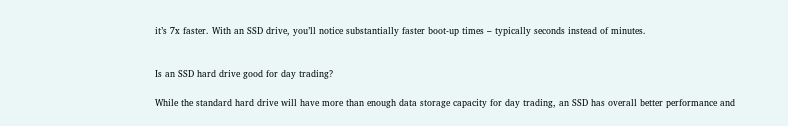it’s 7x faster. With an SSD drive, you’ll notice substantially faster boot-up times – typically seconds instead of minutes.


Is an SSD hard drive good for day trading?

While the standard hard drive will have more than enough data storage capacity for day trading, an SSD has overall better performance and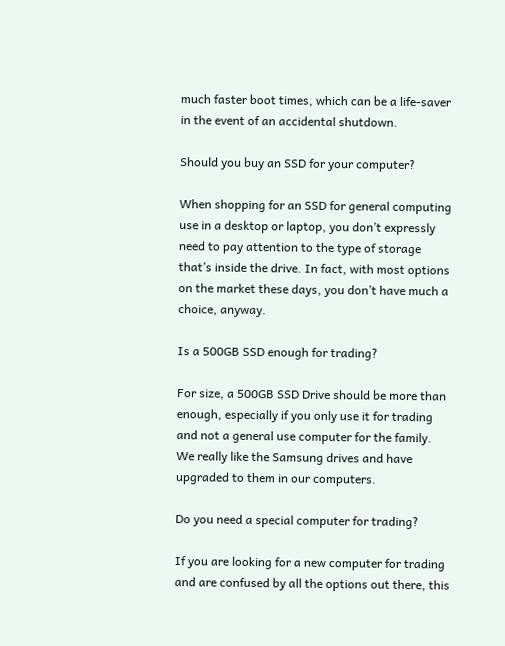much faster boot times, which can be a life-saver in the event of an accidental shutdown.

Should you buy an SSD for your computer?

When shopping for an SSD for general computing use in a desktop or laptop, you don’t expressly need to pay attention to the type of storage that’s inside the drive. In fact, with most options on the market these days, you don’t have much a choice, anyway.

Is a 500GB SSD enough for trading?

For size, a 500GB SSD Drive should be more than enough, especially if you only use it for trading and not a general use computer for the family. We really like the Samsung drives and have upgraded to them in our computers.

Do you need a special computer for trading?

If you are looking for a new computer for trading and are confused by all the options out there, this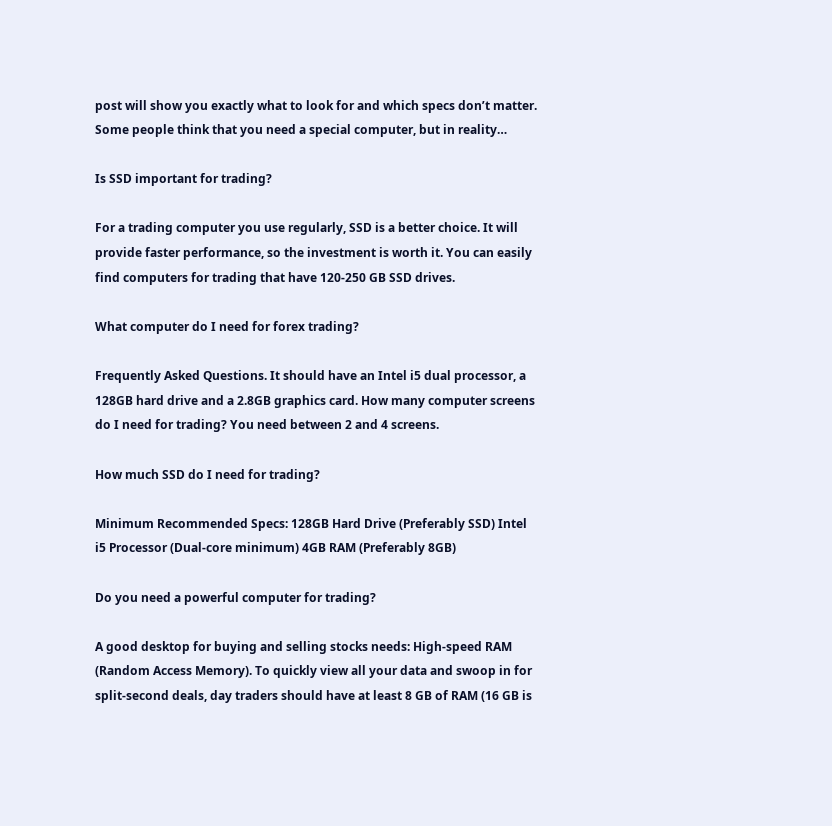post will show you exactly what to look for and which specs don’t matter. Some people think that you need a special computer, but in reality…

Is SSD important for trading?

For a trading computer you use regularly, SSD is a better choice. It will provide faster performance, so the investment is worth it. You can easily find computers for trading that have 120-250 GB SSD drives.

What computer do I need for forex trading?

Frequently Asked Questions. It should have an Intel i5 dual processor, a 128GB hard drive and a 2.8GB graphics card. How many computer screens do I need for trading? You need between 2 and 4 screens.

How much SSD do I need for trading?

Minimum Recommended Specs: 128GB Hard Drive (Preferably SSD) Intel i5 Processor (Dual-core minimum) 4GB RAM (Preferably 8GB)

Do you need a powerful computer for trading?

A good desktop for buying and selling stocks needs: High-speed RAM (Random Access Memory). To quickly view all your data and swoop in for split-second deals, day traders should have at least 8 GB of RAM (16 GB is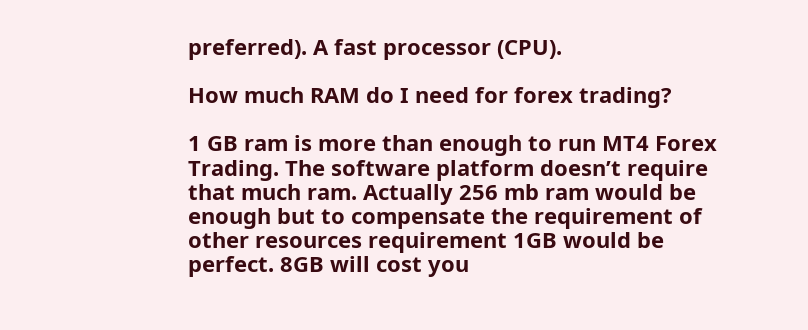preferred). A fast processor (CPU).

How much RAM do I need for forex trading?

1 GB ram is more than enough to run MT4 Forex Trading. The software platform doesn’t require that much ram. Actually 256 mb ram would be enough but to compensate the requirement of other resources requirement 1GB would be perfect. 8GB will cost you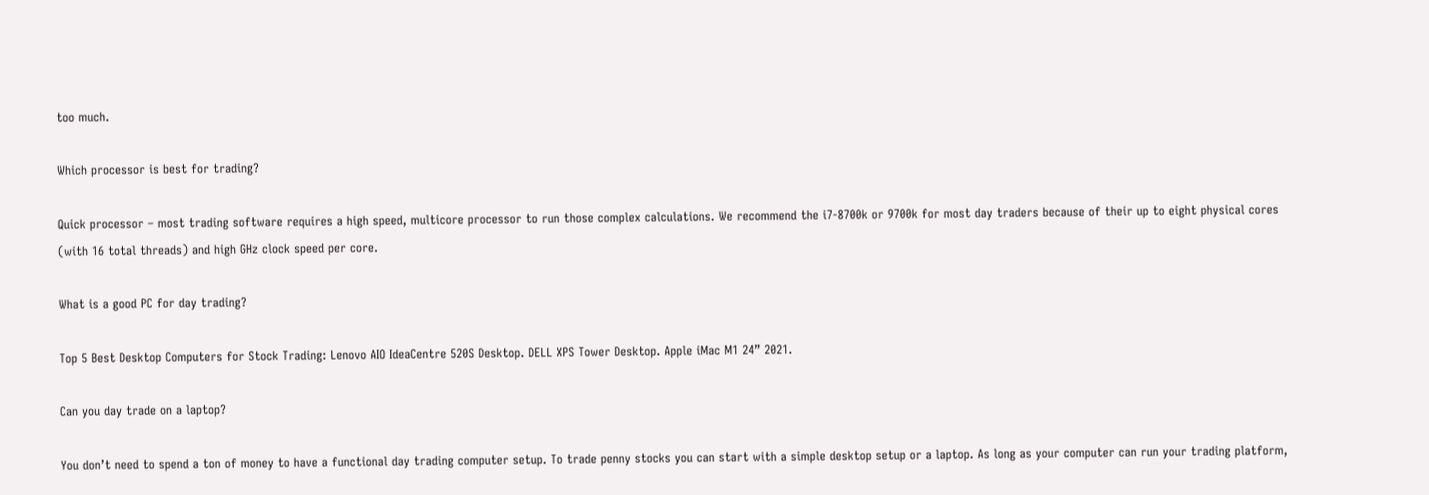too much.

Which processor is best for trading?

Quick processor – most trading software requires a high speed, multicore processor to run those complex calculations. We recommend the i7-8700k or 9700k for most day traders because of their up to eight physical cores (with 16 total threads) and high GHz clock speed per core.

What is a good PC for day trading?

Top 5 Best Desktop Computers for Stock Trading: Lenovo AIO IdeaCentre 520S Desktop. DELL XPS Tower Desktop. Apple iMac M1 24” 2021.

Can you day trade on a laptop?

You don’t need to spend a ton of money to have a functional day trading computer setup. To trade penny stocks you can start with a simple desktop setup or a laptop. As long as your computer can run your trading platform,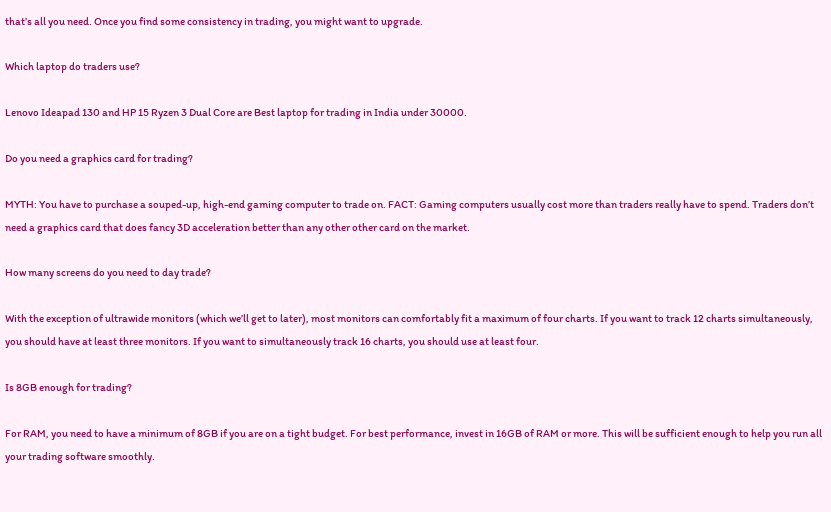that’s all you need. Once you find some consistency in trading, you might want to upgrade.

Which laptop do traders use?

Lenovo Ideapad 130 and HP 15 Ryzen 3 Dual Core are Best laptop for trading in India under 30000.

Do you need a graphics card for trading?

MYTH: You have to purchase a souped-up, high-end gaming computer to trade on. FACT: Gaming computers usually cost more than traders really have to spend. Traders don’t need a graphics card that does fancy 3D acceleration better than any other other card on the market.

How many screens do you need to day trade?

With the exception of ultrawide monitors (which we’ll get to later), most monitors can comfortably fit a maximum of four charts. If you want to track 12 charts simultaneously, you should have at least three monitors. If you want to simultaneously track 16 charts, you should use at least four.

Is 8GB enough for trading?

For RAM, you need to have a minimum of 8GB if you are on a tight budget. For best performance, invest in 16GB of RAM or more. This will be sufficient enough to help you run all your trading software smoothly.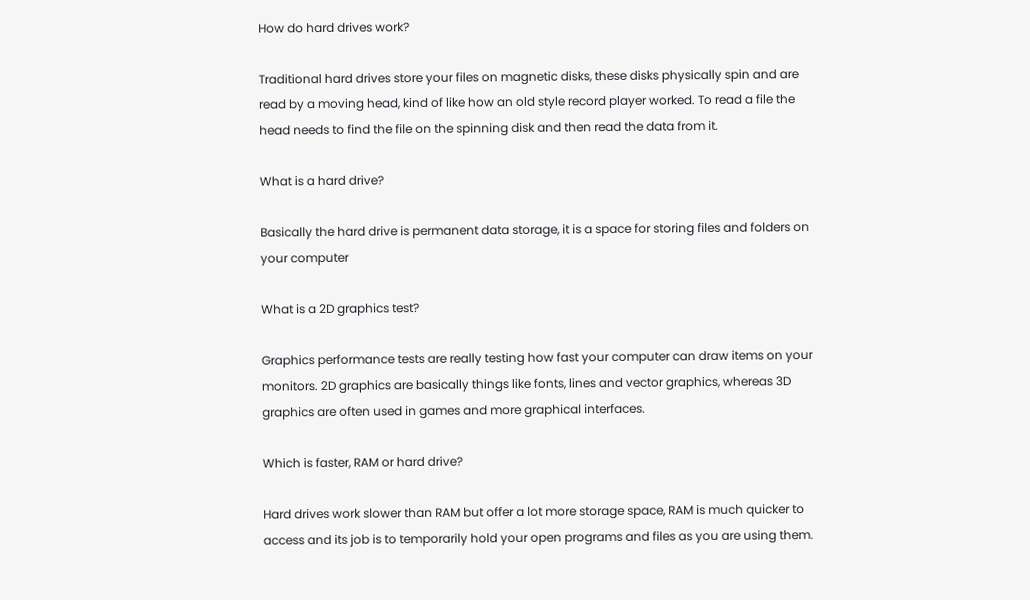How do hard drives work?

Traditional hard drives store your files on magnetic disks, these disks physically spin and are read by a moving head, kind of like how an old style record player worked. To read a file the head needs to find the file on the spinning disk and then read the data from it.

What is a hard drive?

Basically the hard drive is permanent data storage, it is a space for storing files and folders on your computer

What is a 2D graphics test?

Graphics performance tests are really testing how fast your computer can draw items on your monitors. 2D graphics are basically things like fonts, lines and vector graphics, whereas 3D graphics are often used in games and more graphical interfaces.

Which is faster, RAM or hard drive?

Hard drives work slower than RAM but offer a lot more storage space, RAM is much quicker to access and its job is to temporarily hold your open programs and files as you are using them.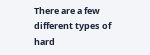There are a few different types of hard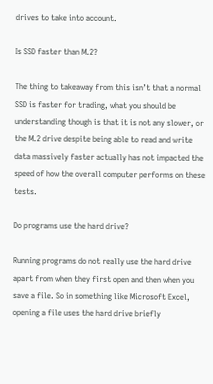drives to take into account.

Is SSD faster than M.2?

The thing to takeaway from this isn’t that a normal SSD is faster for trading, what you should be understanding though is that it is not any slower, or the M.2 drive despite being able to read and write data massively faster actually has not impacted the speed of how the overall computer performs on these tests.

Do programs use the hard drive?

Running programs do not really use the hard drive apart from when they first open and then when you save a file. So in something like Microsoft Excel, opening a file uses the hard drive briefly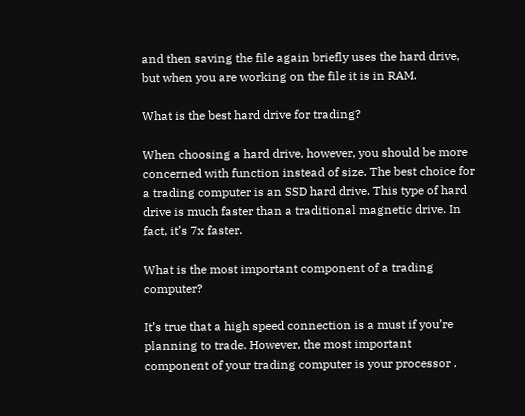and then saving the file again briefly uses the hard drive, but when you are working on the file it is in RAM.

What is the best hard drive for trading?

When choosing a hard drive, however, you should be more concerned with function instead of size. The best choice for a trading computer is an SSD hard drive. This type of hard drive is much faster than a traditional magnetic drive. In fact, it’s 7x faster.

What is the most important component of a trading computer?

It’s true that a high speed connection is a must if you’re planning to trade. However, the most important component of your trading computer is your processor .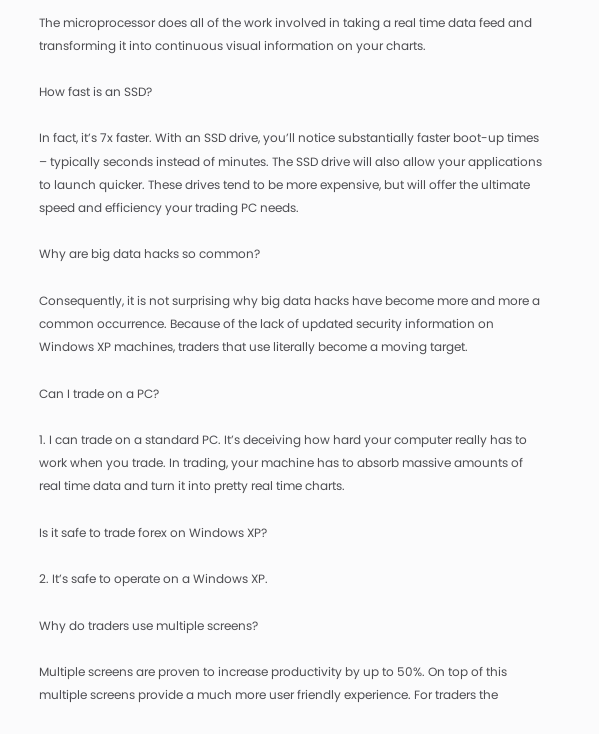The microprocessor does all of the work involved in taking a real time data feed and transforming it into continuous visual information on your charts.

How fast is an SSD?

In fact, it’s 7x faster. With an SSD drive, you’ll notice substantially faster boot-up times – typically seconds instead of minutes. The SSD drive will also allow your applications to launch quicker. These drives tend to be more expensive, but will offer the ultimate speed and efficiency your trading PC needs.

Why are big data hacks so common?

Consequently, it is not surprising why big data hacks have become more and more a common occurrence. Because of the lack of updated security information on Windows XP machines, traders that use literally become a moving target.

Can I trade on a PC?

1. I can trade on a standard PC. It’s deceiving how hard your computer really has to work when you trade. In trading, your machine has to absorb massive amounts of real time data and turn it into pretty real time charts.

Is it safe to trade forex on Windows XP?

2. It’s safe to operate on a Windows XP.

Why do traders use multiple screens?

Multiple screens are proven to increase productivity by up to 50%. On top of this multiple screens provide a much more user friendly experience. For traders the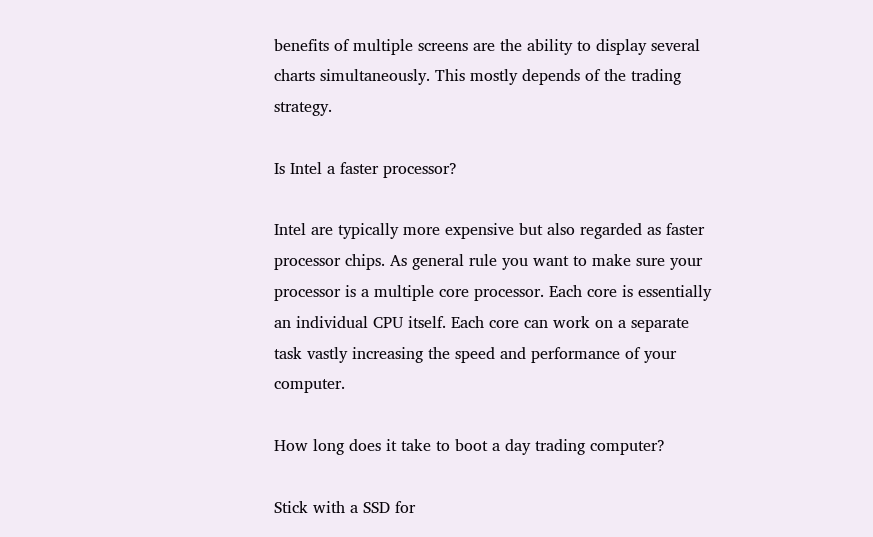benefits of multiple screens are the ability to display several charts simultaneously. This mostly depends of the trading strategy.

Is Intel a faster processor?

Intel are typically more expensive but also regarded as faster processor chips. As general rule you want to make sure your processor is a multiple core processor. Each core is essentially an individual CPU itself. Each core can work on a separate task vastly increasing the speed and performance of your computer.

How long does it take to boot a day trading computer?

Stick with a SSD for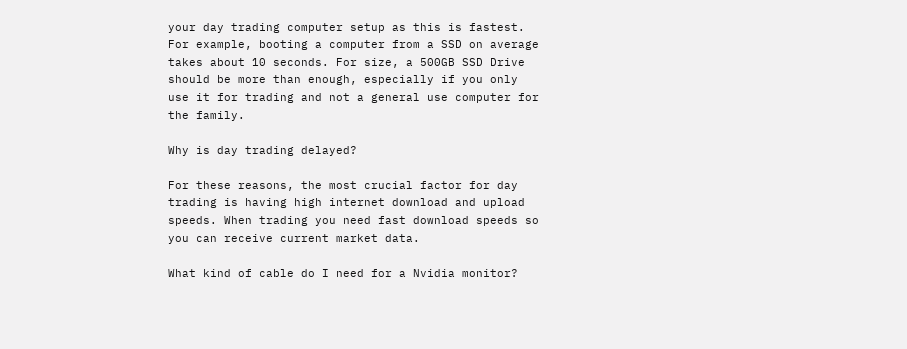your day trading computer setup as this is fastest. For example, booting a computer from a SSD on average takes about 10 seconds. For size, a 500GB SSD Drive should be more than enough, especially if you only use it for trading and not a general use computer for the family.

Why is day trading delayed?

For these reasons, the most crucial factor for day trading is having high internet download and upload speeds. When trading you need fast download speeds so you can receive current market data.

What kind of cable do I need for a Nvidia monitor?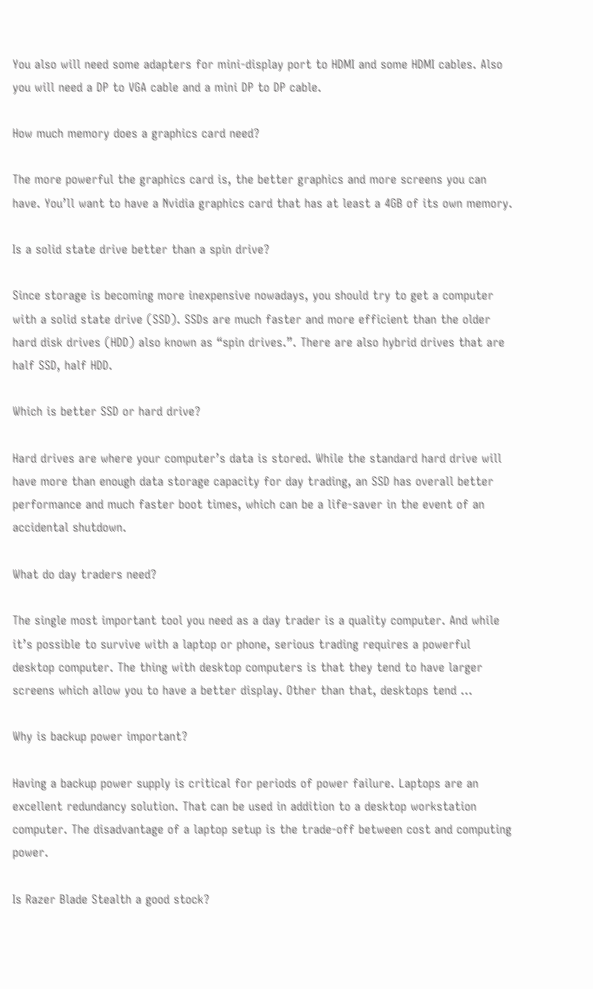You also will need some adapters for mini-display port to HDMI and some HDMI cables. Also you will need a DP to VGA cable and a mini DP to DP cable.

How much memory does a graphics card need?

The more powerful the graphics card is, the better graphics and more screens you can have. You’ll want to have a Nvidia graphics card that has at least a 4GB of its own memory.

Is a solid state drive better than a spin drive?

Since storage is becoming more inexpensive nowadays, you should try to get a computer with a solid state drive (SSD). SSDs are much faster and more efficient than the older hard disk drives (HDD) also known as “spin drives.”. There are also hybrid drives that are half SSD, half HDD.

Which is better SSD or hard drive?

Hard drives are where your computer’s data is stored. While the standard hard drive will have more than enough data storage capacity for day trading, an SSD has overall better performance and much faster boot times, which can be a life-saver in the event of an accidental shutdown.

What do day traders need?

The single most important tool you need as a day trader is a quality computer. And while it’s possible to survive with a laptop or phone, serious trading requires a powerful desktop computer. The thing with desktop computers is that they tend to have larger screens which allow you to have a better display. Other than that, desktops tend …

Why is backup power important?

Having a backup power supply is critical for periods of power failure. Laptops are an excellent redundancy solution. That can be used in addition to a desktop workstation computer. The disadvantage of a laptop setup is the trade-off between cost and computing power.

Is Razer Blade Stealth a good stock?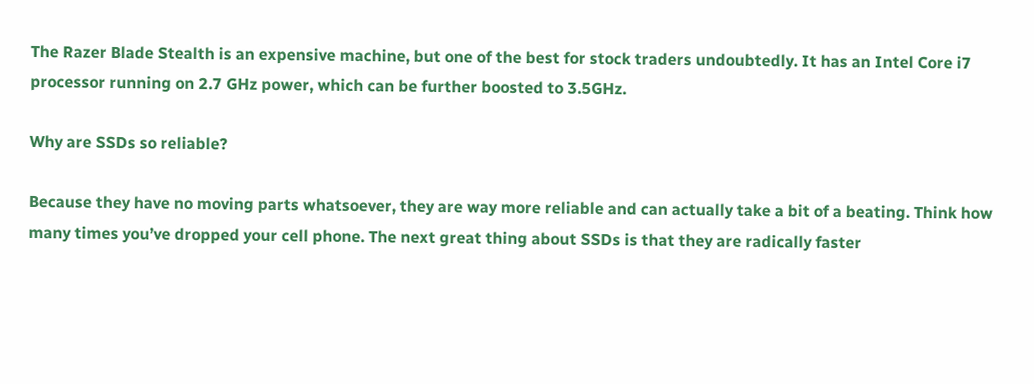The Razer Blade Stealth is an expensive machine, but one of the best for stock traders undoubtedly. It has an Intel Core i7 processor running on 2.7 GHz power, which can be further boosted to 3.5GHz.

Why are SSDs so reliable?

Because they have no moving parts whatsoever, they are way more reliable and can actually take a bit of a beating. Think how many times you’ve dropped your cell phone. The next great thing about SSDs is that they are radically faster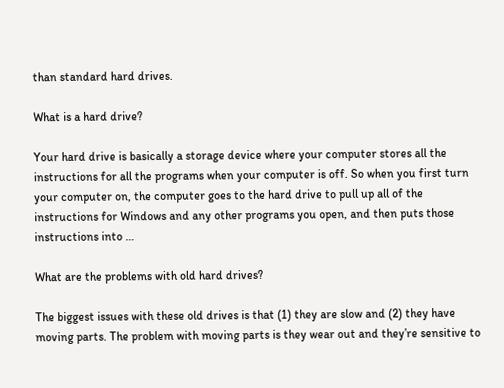than standard hard drives.

What is a hard drive?

Your hard drive is basically a storage device where your computer stores all the instructions for all the programs when your computer is off. So when you first turn your computer on, the computer goes to the hard drive to pull up all of the instructions for Windows and any other programs you open, and then puts those instructions into …

What are the problems with old hard drives?

The biggest issues with these old drives is that (1) they are slow and (2) they have moving parts. The problem with moving parts is they wear out and they’re sensitive to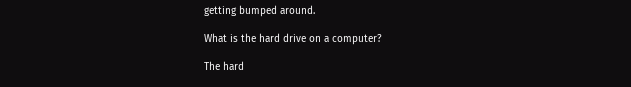getting bumped around.

What is the hard drive on a computer?

The hard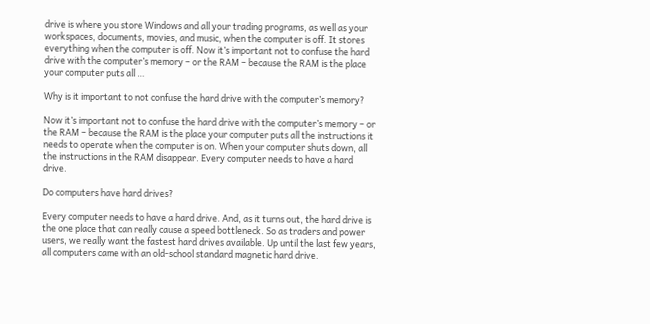drive is where you store Windows and all your trading programs, as well as your workspaces, documents, movies, and music, when the computer is off. It stores everything when the computer is off. Now it’s important not to confuse the hard drive with the computer’s memory – or the RAM – because the RAM is the place your computer puts all …

Why is it important to not confuse the hard drive with the computer’s memory?

Now it’s important not to confuse the hard drive with the computer’s memory – or the RAM – because the RAM is the place your computer puts all the instructions it needs to operate when the computer is on. When your computer shuts down, all the instructions in the RAM disappear. Every computer needs to have a hard drive.

Do computers have hard drives?

Every computer needs to have a hard drive. And, as it turns out, the hard drive is the one place that can really cause a speed bottleneck. So as traders and power users, we really want the fastest hard drives available. Up until the last few years, all computers came with an old-school standard magnetic hard drive.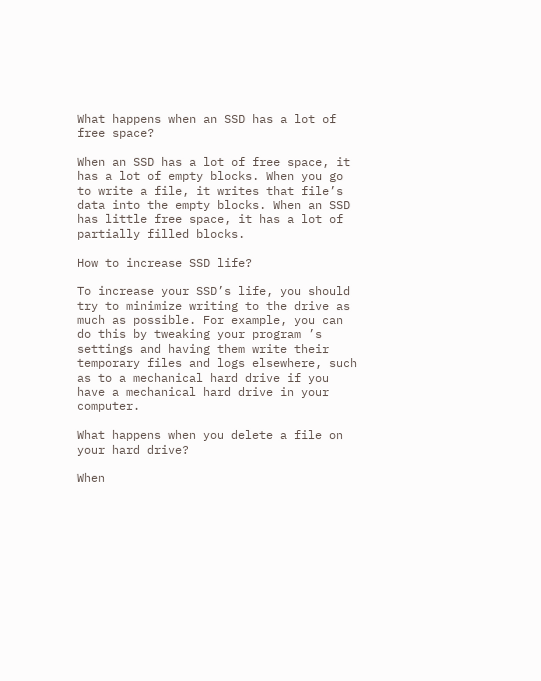What happens when an SSD has a lot of free space?

When an SSD has a lot of free space, it has a lot of empty blocks. When you go to write a file, it writes that file’s data into the empty blocks. When an SSD has little free space, it has a lot of partially filled blocks.

How to increase SSD life?

To increase your SSD’s life, you should try to minimize writing to the drive as much as possible. For example, you can do this by tweaking your program ’s settings and having them write their temporary files and logs elsewhere, such as to a mechanical hard drive if you have a mechanical hard drive in your computer.

What happens when you delete a file on your hard drive?

When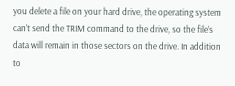you delete a file on your hard drive, the operating system can’t send the TRIM command to the drive, so the file’s data will remain in those sectors on the drive. In addition to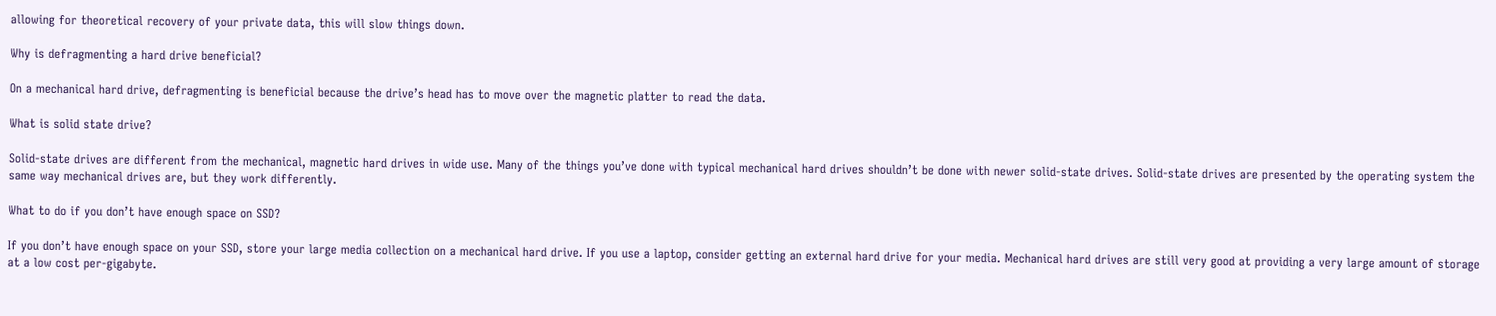allowing for theoretical recovery of your private data, this will slow things down.

Why is defragmenting a hard drive beneficial?

On a mechanical hard drive, defragmenting is beneficial because the drive’s head has to move over the magnetic platter to read the data.

What is solid state drive?

Solid-state drives are different from the mechanical, magnetic hard drives in wide use. Many of the things you’ve done with typical mechanical hard drives shouldn’t be done with newer solid-state drives. Solid-state drives are presented by the operating system the same way mechanical drives are, but they work differently.

What to do if you don’t have enough space on SSD?

If you don’t have enough space on your SSD, store your large media collection on a mechanical hard drive. If you use a laptop, consider getting an external hard drive for your media. Mechanical hard drives are still very good at providing a very large amount of storage at a low cost per-gigabyte.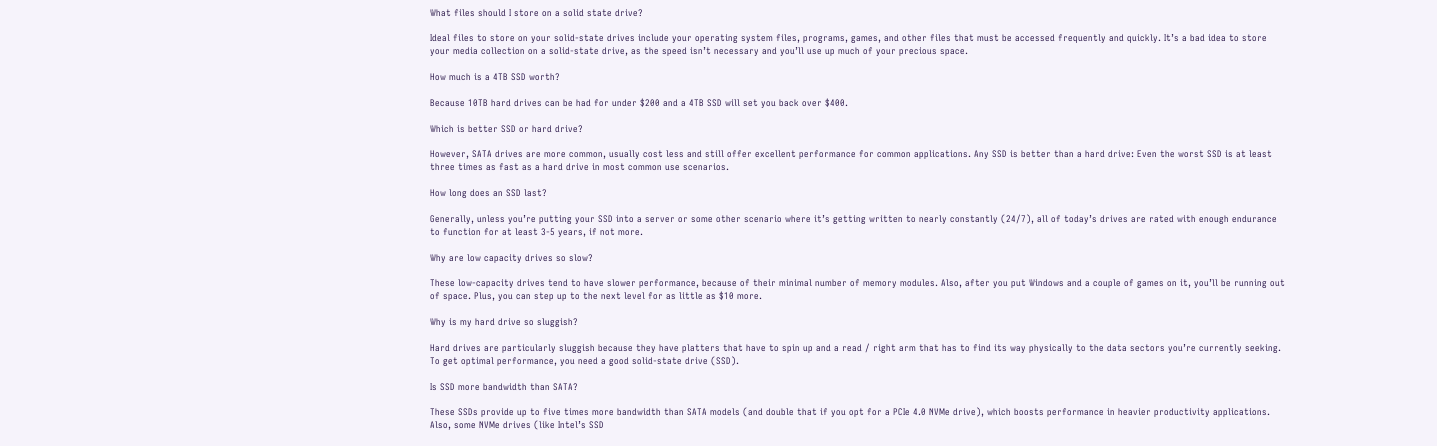What files should I store on a solid state drive?

Ideal files to store on your solid-state drives include your operating system files, programs, games, and other files that must be accessed frequently and quickly. It’s a bad idea to store your media collection on a solid-state drive, as the speed isn’t necessary and you’ll use up much of your precious space.

How much is a 4TB SSD worth?

Because 10TB hard drives can be had for under $200 and a 4TB SSD will set you back over $400.

Which is better SSD or hard drive?

However, SATA drives are more common, usually cost less and still offer excellent performance for common applications. Any SSD is better than a hard drive: Even the worst SSD is at least three times as fast as a hard drive in most common use scenarios.

How long does an SSD last?

Generally, unless you’re putting your SSD into a server or some other scenario where it’s getting written to nearly constantly (24/7), all of today’s drives are rated with enough endurance to function for at least 3-5 years, if not more.

Why are low capacity drives so slow?

These low-capacity drives tend to have slower performance, because of their minimal number of memory modules. Also, after you put Windows and a couple of games on it, you’ll be running out of space. Plus, you can step up to the next level for as little as $10 more.

Why is my hard drive so sluggish?

Hard drives are particularly sluggish because they have platters that have to spin up and a read / right arm that has to find its way physically to the data sectors you’re currently seeking. To get optimal performance, you need a good solid-state drive (SSD).

Is SSD more bandwidth than SATA?

These SSDs provide up to five times more bandwidth than SATA models (and double that if you opt for a PCIe 4.0 NVMe drive), which boosts performance in heavier productivity applications. Also, some NVMe drives (like Intel’s SSD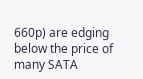660p) are edging below the price of many SATA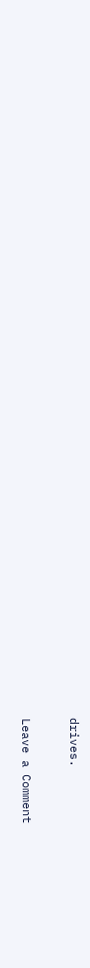drives.

Leave a Comment